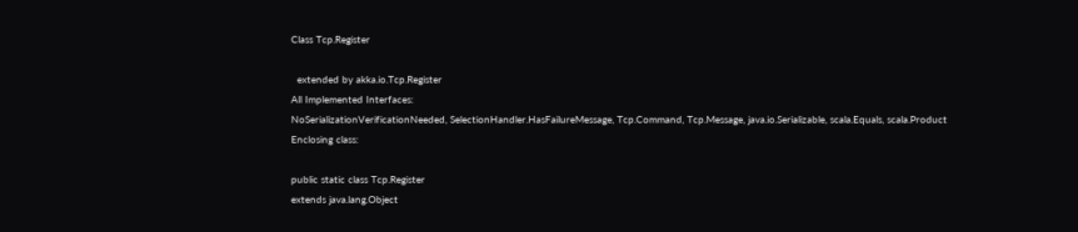Class Tcp.Register

  extended by akka.io.Tcp.Register
All Implemented Interfaces:
NoSerializationVerificationNeeded, SelectionHandler.HasFailureMessage, Tcp.Command, Tcp.Message, java.io.Serializable, scala.Equals, scala.Product
Enclosing class:

public static class Tcp.Register
extends java.lang.Object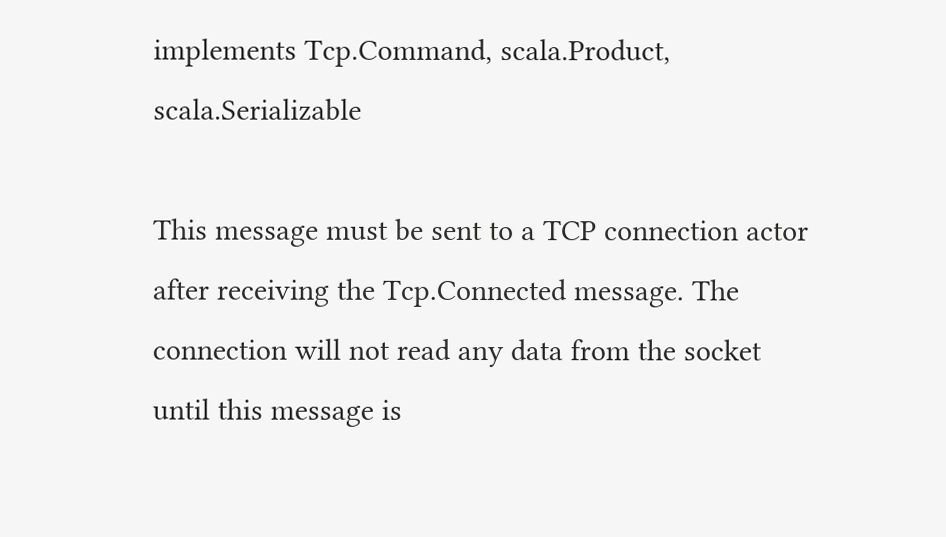implements Tcp.Command, scala.Product, scala.Serializable

This message must be sent to a TCP connection actor after receiving the Tcp.Connected message. The connection will not read any data from the socket until this message is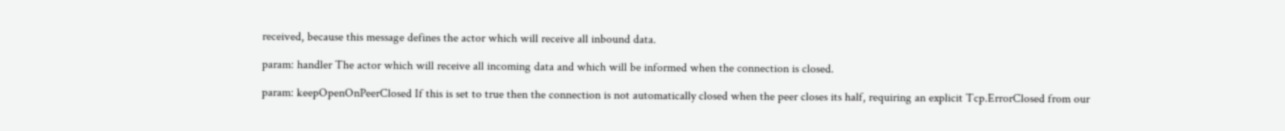received, because this message defines the actor which will receive all inbound data.

param: handler The actor which will receive all incoming data and which will be informed when the connection is closed.

param: keepOpenOnPeerClosed If this is set to true then the connection is not automatically closed when the peer closes its half, requiring an explicit Tcp.ErrorClosed from our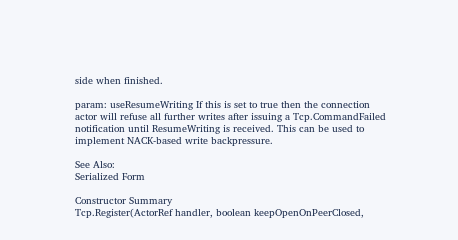side when finished.

param: useResumeWriting If this is set to true then the connection actor will refuse all further writes after issuing a Tcp.CommandFailed notification until ResumeWriting is received. This can be used to implement NACK-based write backpressure.

See Also:
Serialized Form

Constructor Summary
Tcp.Register(ActorRef handler, boolean keepOpenOnPeerClosed,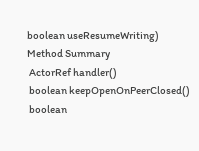boolean useResumeWriting)
Method Summary
 ActorRef handler()
 boolean keepOpenOnPeerClosed()
 boolean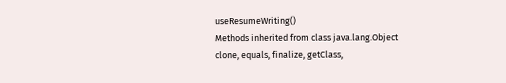useResumeWriting()
Methods inherited from class java.lang.Object
clone, equals, finalize, getClass,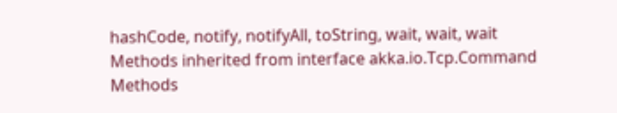hashCode, notify, notifyAll, toString, wait, wait, wait
Methods inherited from interface akka.io.Tcp.Command
Methods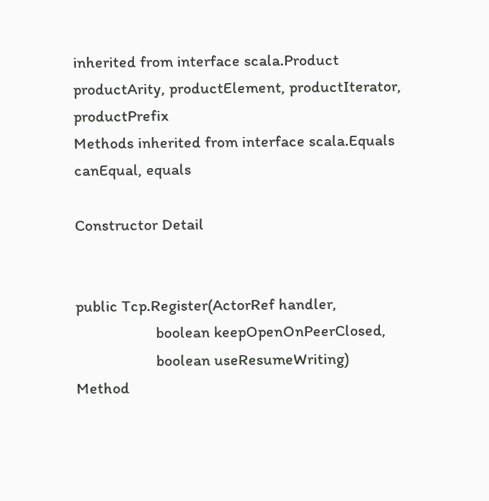inherited from interface scala.Product
productArity, productElement, productIterator, productPrefix
Methods inherited from interface scala.Equals
canEqual, equals

Constructor Detail


public Tcp.Register(ActorRef handler,
                    boolean keepOpenOnPeerClosed,
                    boolean useResumeWriting)
Method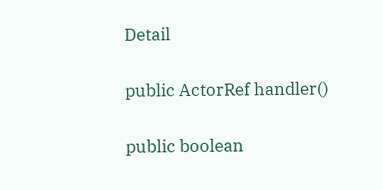Detail


public ActorRef handler()


public boolean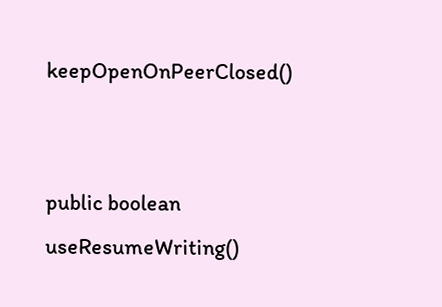keepOpenOnPeerClosed()


public boolean useResumeWriting()